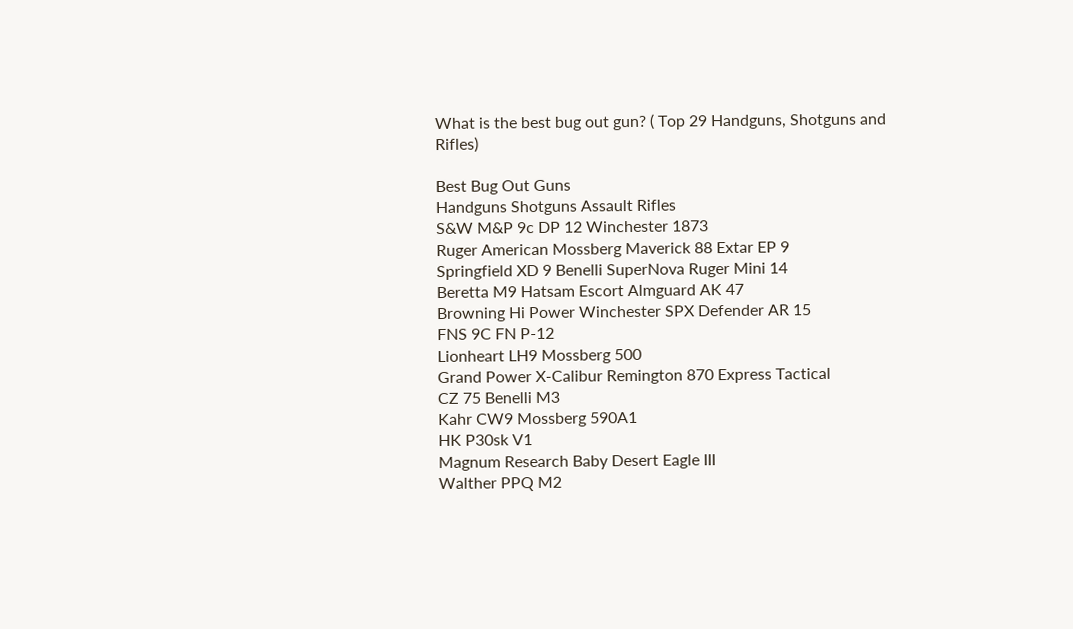What is the best bug out gun? ( Top 29 Handguns, Shotguns and Rifles)

Best Bug Out Guns
Handguns Shotguns Assault Rifles
S&W M&P 9c DP 12 Winchester 1873
Ruger American Mossberg Maverick 88 Extar EP 9
Springfield XD 9 Benelli SuperNova Ruger Mini 14
Beretta M9 Hatsam Escort Almguard AK 47
Browning Hi Power Winchester SPX Defender AR 15
FNS 9C FN P-12
Lionheart LH9 Mossberg 500
Grand Power X-Calibur Remington 870 Express Tactical
CZ 75 Benelli M3
Kahr CW9 Mossberg 590A1
HK P30sk V1
Magnum Research Baby Desert Eagle III
Walther PPQ M2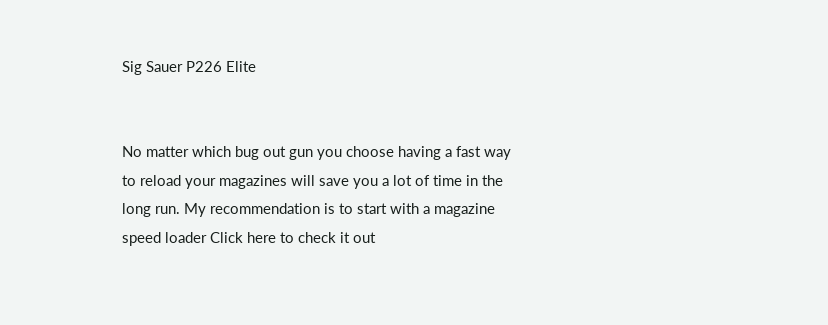Sig Sauer P226 Elite


No matter which bug out gun you choose having a fast way to reload your magazines will save you a lot of time in the long run. My recommendation is to start with a magazine speed loader Click here to check it out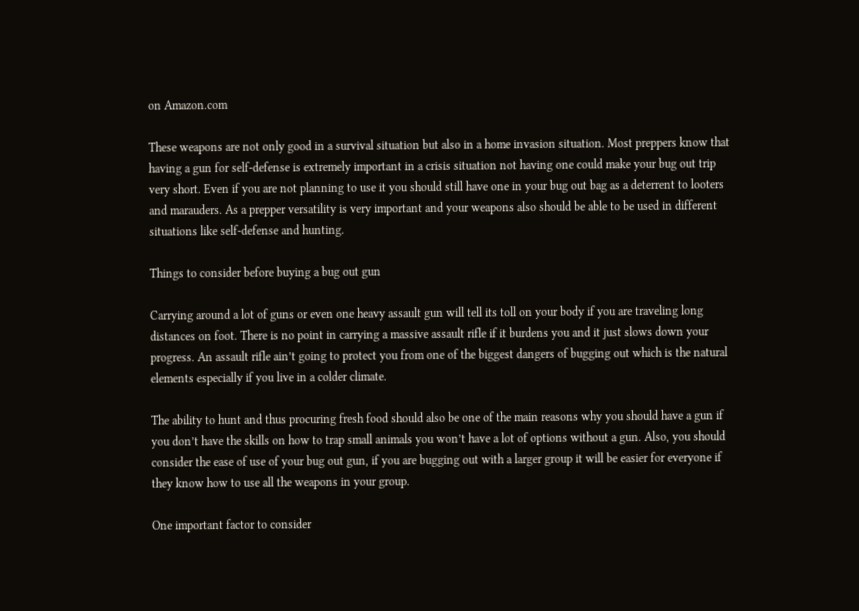on Amazon.com

These weapons are not only good in a survival situation but also in a home invasion situation. Most preppers know that having a gun for self-defense is extremely important in a crisis situation not having one could make your bug out trip very short. Even if you are not planning to use it you should still have one in your bug out bag as a deterrent to looters and marauders. As a prepper versatility is very important and your weapons also should be able to be used in different situations like self-defense and hunting.

Things to consider before buying a bug out gun

Carrying around a lot of guns or even one heavy assault gun will tell its toll on your body if you are traveling long distances on foot. There is no point in carrying a massive assault rifle if it burdens you and it just slows down your progress. An assault rifle ain’t going to protect you from one of the biggest dangers of bugging out which is the natural elements especially if you live in a colder climate.

The ability to hunt and thus procuring fresh food should also be one of the main reasons why you should have a gun if you don’t have the skills on how to trap small animals you won’t have a lot of options without a gun. Also, you should consider the ease of use of your bug out gun, if you are bugging out with a larger group it will be easier for everyone if they know how to use all the weapons in your group.

One important factor to consider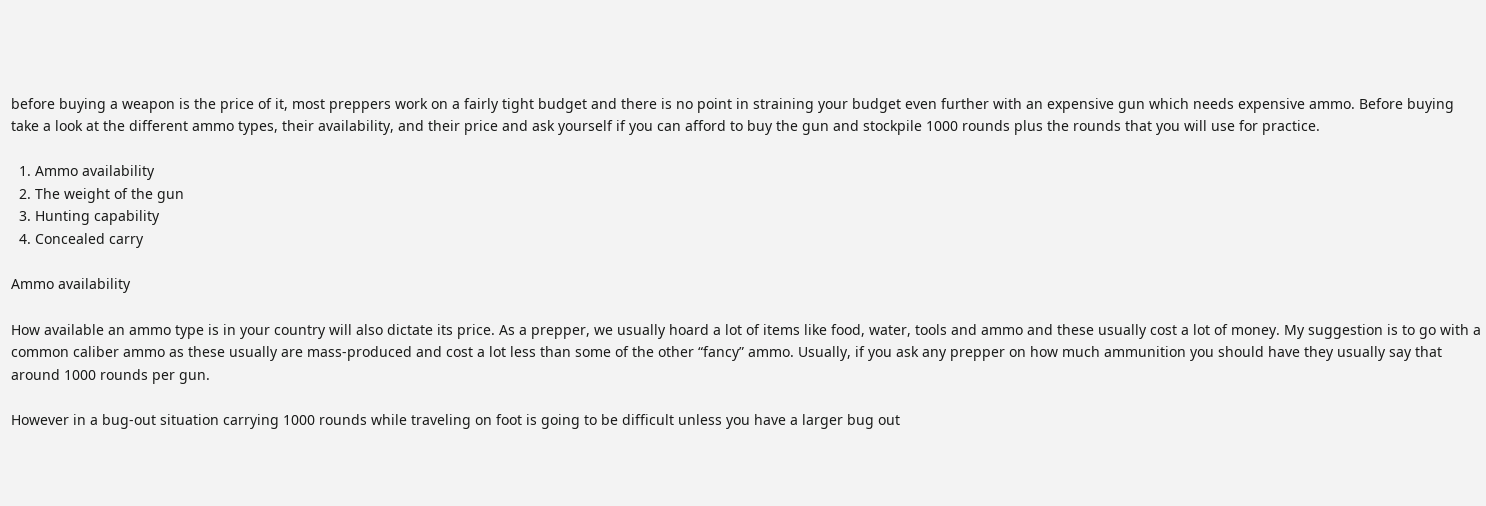before buying a weapon is the price of it, most preppers work on a fairly tight budget and there is no point in straining your budget even further with an expensive gun which needs expensive ammo. Before buying take a look at the different ammo types, their availability, and their price and ask yourself if you can afford to buy the gun and stockpile 1000 rounds plus the rounds that you will use for practice.

  1. Ammo availability
  2. The weight of the gun
  3. Hunting capability
  4. Concealed carry

Ammo availability

How available an ammo type is in your country will also dictate its price. As a prepper, we usually hoard a lot of items like food, water, tools and ammo and these usually cost a lot of money. My suggestion is to go with a common caliber ammo as these usually are mass-produced and cost a lot less than some of the other “fancy” ammo. Usually, if you ask any prepper on how much ammunition you should have they usually say that around 1000 rounds per gun.

However in a bug-out situation carrying 1000 rounds while traveling on foot is going to be difficult unless you have a larger bug out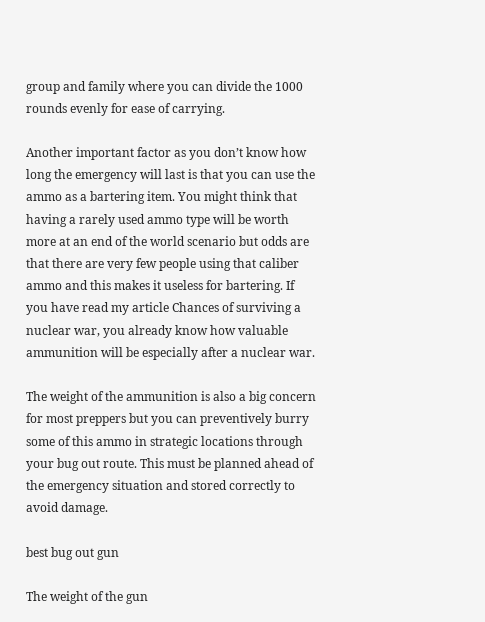group and family where you can divide the 1000 rounds evenly for ease of carrying.

Another important factor as you don’t know how long the emergency will last is that you can use the ammo as a bartering item. You might think that having a rarely used ammo type will be worth more at an end of the world scenario but odds are that there are very few people using that caliber ammo and this makes it useless for bartering. If you have read my article Chances of surviving a nuclear war, you already know how valuable ammunition will be especially after a nuclear war.

The weight of the ammunition is also a big concern for most preppers but you can preventively burry some of this ammo in strategic locations through your bug out route. This must be planned ahead of the emergency situation and stored correctly to avoid damage.

best bug out gun

The weight of the gun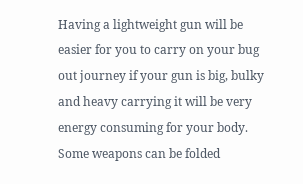Having a lightweight gun will be easier for you to carry on your bug out journey if your gun is big, bulky and heavy carrying it will be very energy consuming for your body. Some weapons can be folded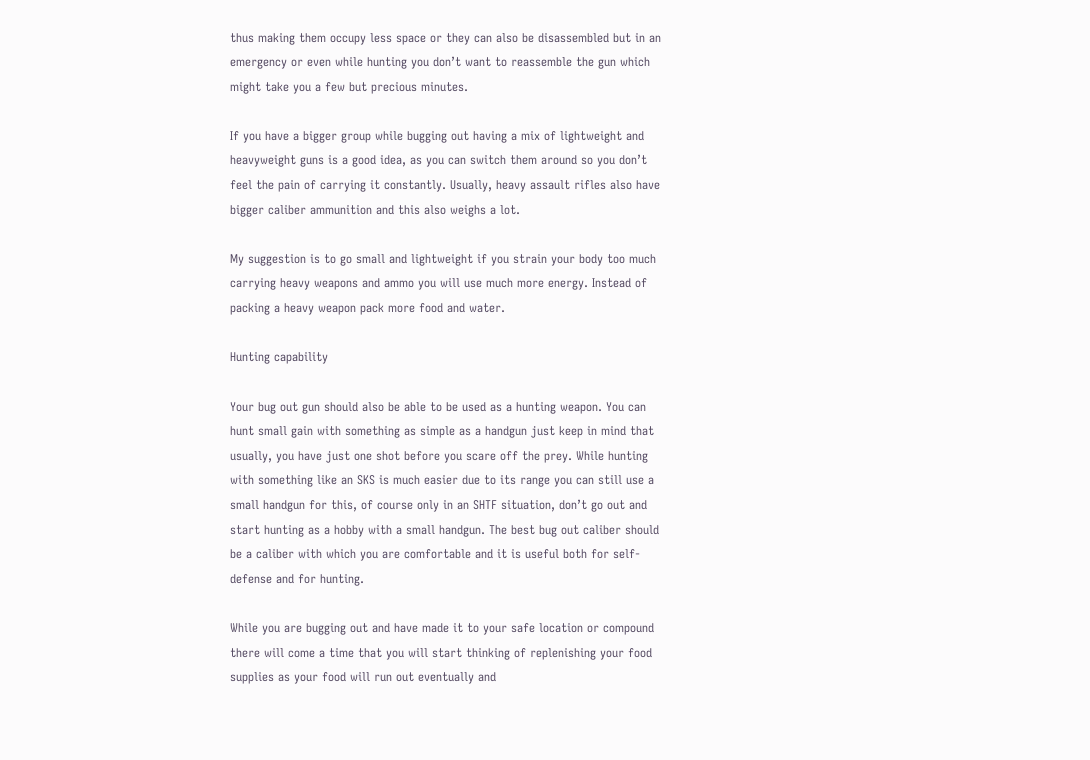thus making them occupy less space or they can also be disassembled but in an emergency or even while hunting you don’t want to reassemble the gun which might take you a few but precious minutes.

If you have a bigger group while bugging out having a mix of lightweight and heavyweight guns is a good idea, as you can switch them around so you don’t feel the pain of carrying it constantly. Usually, heavy assault rifles also have bigger caliber ammunition and this also weighs a lot.

My suggestion is to go small and lightweight if you strain your body too much carrying heavy weapons and ammo you will use much more energy. Instead of packing a heavy weapon pack more food and water.

Hunting capability

Your bug out gun should also be able to be used as a hunting weapon. You can hunt small gain with something as simple as a handgun just keep in mind that usually, you have just one shot before you scare off the prey. While hunting with something like an SKS is much easier due to its range you can still use a small handgun for this, of course only in an SHTF situation, don’t go out and start hunting as a hobby with a small handgun. The best bug out caliber should be a caliber with which you are comfortable and it is useful both for self-defense and for hunting.

While you are bugging out and have made it to your safe location or compound there will come a time that you will start thinking of replenishing your food supplies as your food will run out eventually and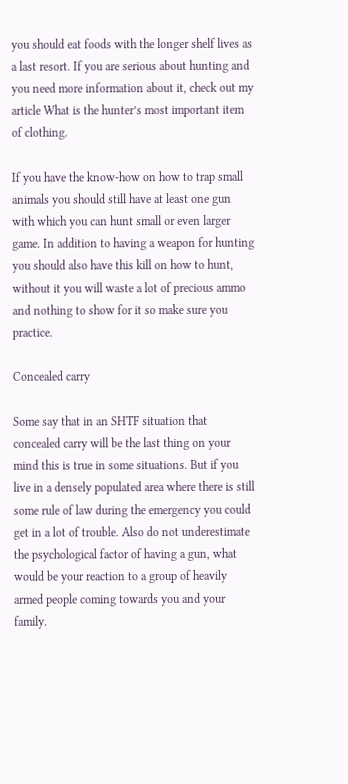you should eat foods with the longer shelf lives as a last resort. If you are serious about hunting and you need more information about it, check out my article What is the hunter’s most important item of clothing.

If you have the know-how on how to trap small animals you should still have at least one gun with which you can hunt small or even larger game. In addition to having a weapon for hunting you should also have this kill on how to hunt, without it you will waste a lot of precious ammo and nothing to show for it so make sure you practice.

Concealed carry

Some say that in an SHTF situation that concealed carry will be the last thing on your mind this is true in some situations. But if you live in a densely populated area where there is still some rule of law during the emergency you could get in a lot of trouble. Also do not underestimate the psychological factor of having a gun, what would be your reaction to a group of heavily armed people coming towards you and your family.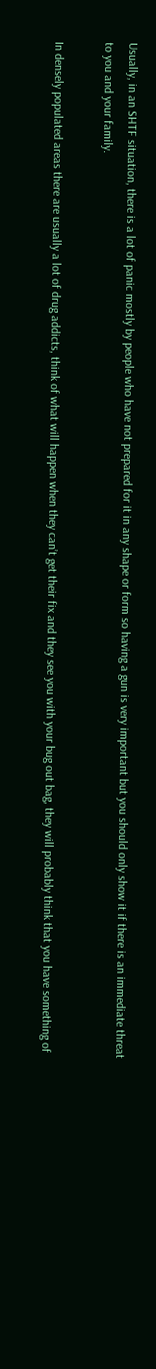Usually, in an SHTF situation, there is a lot of panic mostly by people who have not prepared for it in any shape or form so having a gun is very important but you should only show it if there is an immediate threat to you and your family.

In densely populated areas there are usually a lot of drug addicts, think of what will happen when they can’t get their fix and they see you with your bug out bag, they will probably think that you have something of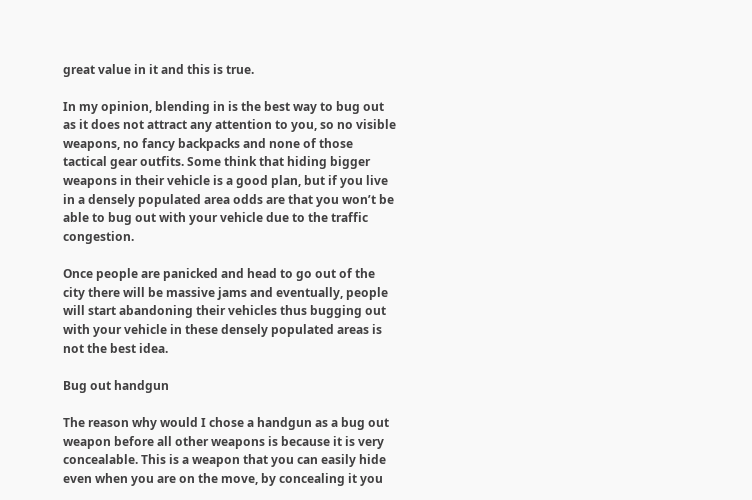great value in it and this is true.

In my opinion, blending in is the best way to bug out as it does not attract any attention to you, so no visible weapons, no fancy backpacks and none of those tactical gear outfits. Some think that hiding bigger weapons in their vehicle is a good plan, but if you live in a densely populated area odds are that you won’t be able to bug out with your vehicle due to the traffic congestion.

Once people are panicked and head to go out of the city there will be massive jams and eventually, people will start abandoning their vehicles thus bugging out with your vehicle in these densely populated areas is not the best idea.

Bug out handgun

The reason why would I chose a handgun as a bug out weapon before all other weapons is because it is very concealable. This is a weapon that you can easily hide even when you are on the move, by concealing it you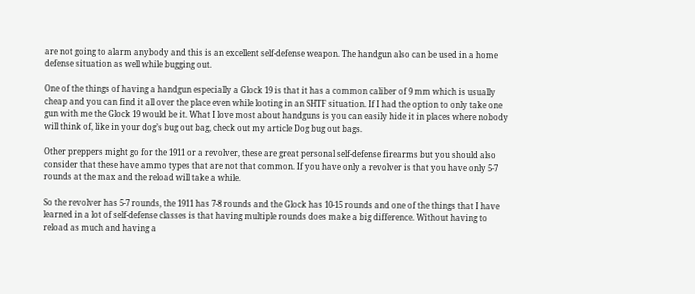are not going to alarm anybody and this is an excellent self-defense weapon. The handgun also can be used in a home defense situation as well while bugging out.

One of the things of having a handgun especially a Glock 19 is that it has a common caliber of 9 mm which is usually cheap and you can find it all over the place even while looting in an SHTF situation. If I had the option to only take one gun with me the Glock 19 would be it. What I love most about handguns is you can easily hide it in places where nobody will think of, like in your dog’s bug out bag, check out my article Dog bug out bags.

Other preppers might go for the 1911 or a revolver, these are great personal self-defense firearms but you should also consider that these have ammo types that are not that common. If you have only a revolver is that you have only 5-7 rounds at the max and the reload will take a while.

So the revolver has 5-7 rounds, the 1911 has 7-8 rounds and the Glock has 10-15 rounds and one of the things that I have learned in a lot of self-defense classes is that having multiple rounds does make a big difference. Without having to reload as much and having a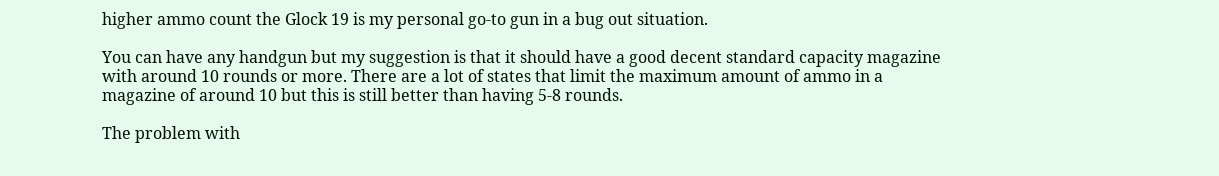higher ammo count the Glock 19 is my personal go-to gun in a bug out situation.

You can have any handgun but my suggestion is that it should have a good decent standard capacity magazine with around 10 rounds or more. There are a lot of states that limit the maximum amount of ammo in a magazine of around 10 but this is still better than having 5-8 rounds.

The problem with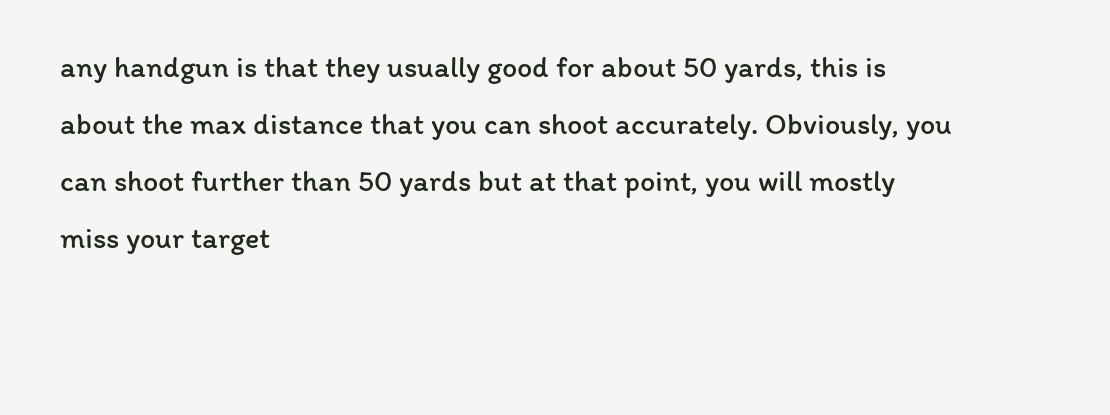any handgun is that they usually good for about 50 yards, this is about the max distance that you can shoot accurately. Obviously, you can shoot further than 50 yards but at that point, you will mostly miss your target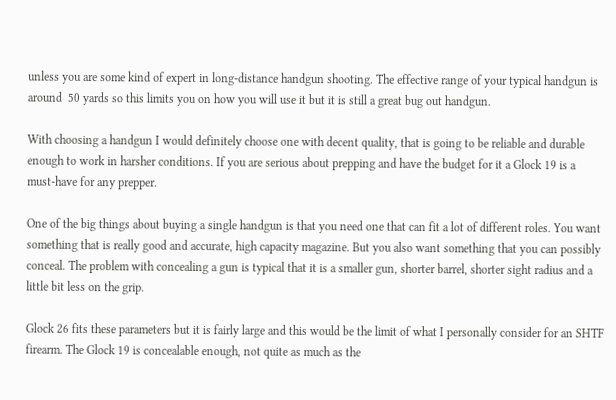unless you are some kind of expert in long-distance handgun shooting. The effective range of your typical handgun is around  50 yards so this limits you on how you will use it but it is still a great bug out handgun.

With choosing a handgun I would definitely choose one with decent quality, that is going to be reliable and durable enough to work in harsher conditions. If you are serious about prepping and have the budget for it a Glock 19 is a must-have for any prepper.

One of the big things about buying a single handgun is that you need one that can fit a lot of different roles. You want something that is really good and accurate, high capacity magazine. But you also want something that you can possibly conceal. The problem with concealing a gun is typical that it is a smaller gun, shorter barrel, shorter sight radius and a little bit less on the grip.

Glock 26 fits these parameters but it is fairly large and this would be the limit of what I personally consider for an SHTF firearm. The Glock 19 is concealable enough, not quite as much as the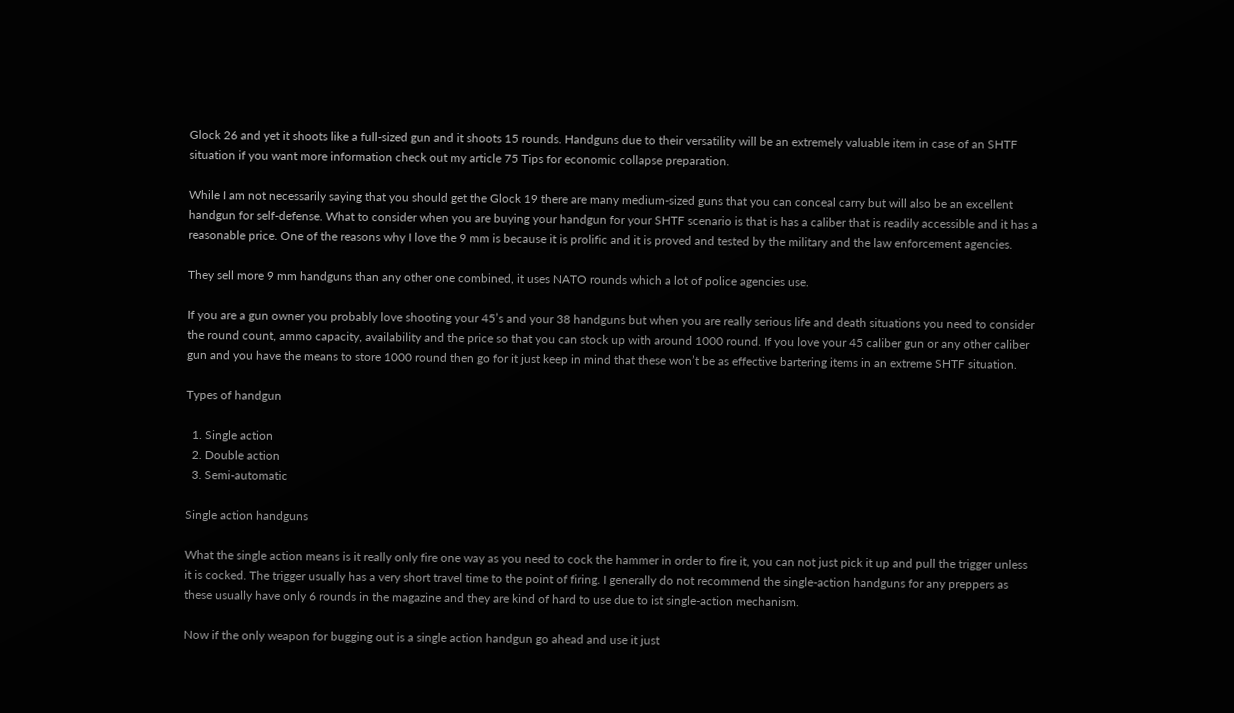Glock 26 and yet it shoots like a full-sized gun and it shoots 15 rounds. Handguns due to their versatility will be an extremely valuable item in case of an SHTF situation if you want more information check out my article 75 Tips for economic collapse preparation.

While I am not necessarily saying that you should get the Glock 19 there are many medium-sized guns that you can conceal carry but will also be an excellent handgun for self-defense. What to consider when you are buying your handgun for your SHTF scenario is that is has a caliber that is readily accessible and it has a reasonable price. One of the reasons why I love the 9 mm is because it is prolific and it is proved and tested by the military and the law enforcement agencies.

They sell more 9 mm handguns than any other one combined, it uses NATO rounds which a lot of police agencies use.

If you are a gun owner you probably love shooting your 45’s and your 38 handguns but when you are really serious life and death situations you need to consider the round count, ammo capacity, availability and the price so that you can stock up with around 1000 round. If you love your 45 caliber gun or any other caliber gun and you have the means to store 1000 round then go for it just keep in mind that these won’t be as effective bartering items in an extreme SHTF situation.

Types of handgun

  1. Single action
  2. Double action
  3. Semi-automatic

Single action handguns

What the single action means is it really only fire one way as you need to cock the hammer in order to fire it, you can not just pick it up and pull the trigger unless it is cocked. The trigger usually has a very short travel time to the point of firing. I generally do not recommend the single-action handguns for any preppers as these usually have only 6 rounds in the magazine and they are kind of hard to use due to ist single-action mechanism.

Now if the only weapon for bugging out is a single action handgun go ahead and use it just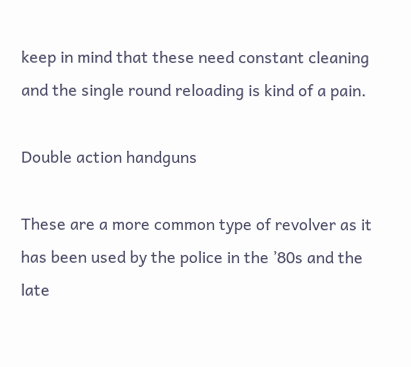keep in mind that these need constant cleaning and the single round reloading is kind of a pain.

Double action handguns

These are a more common type of revolver as it has been used by the police in the ’80s and the late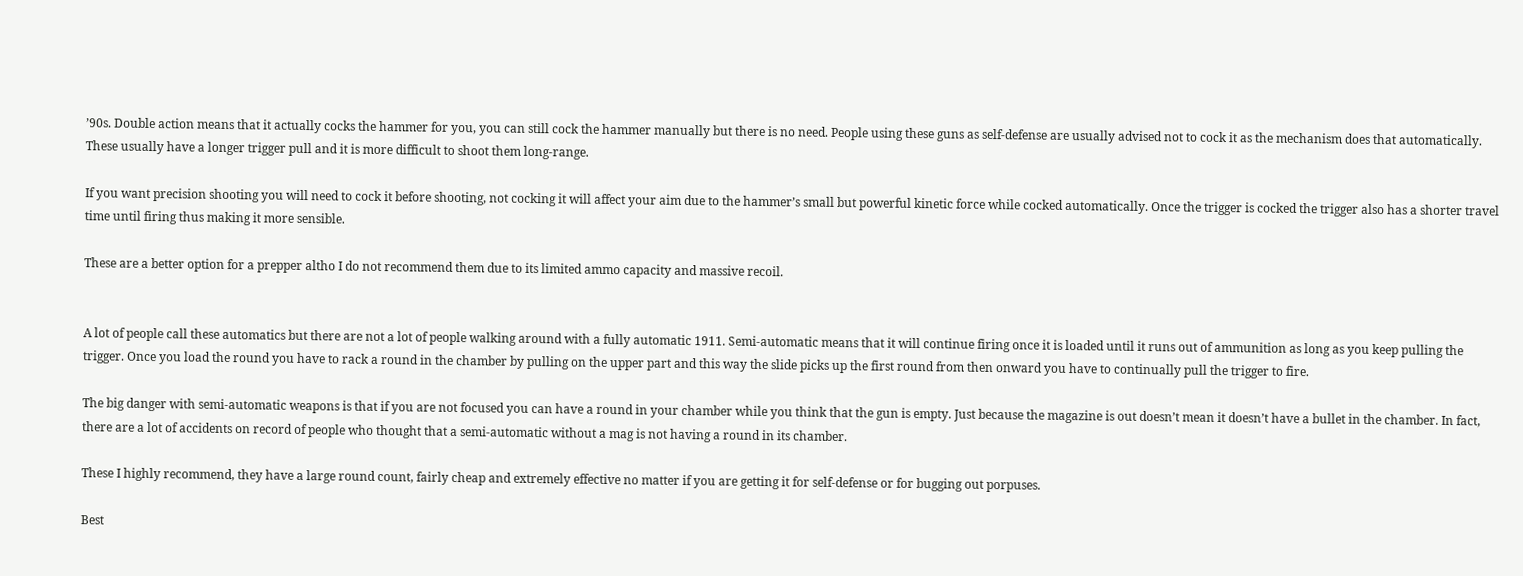’90s. Double action means that it actually cocks the hammer for you, you can still cock the hammer manually but there is no need. People using these guns as self-defense are usually advised not to cock it as the mechanism does that automatically. These usually have a longer trigger pull and it is more difficult to shoot them long-range.

If you want precision shooting you will need to cock it before shooting, not cocking it will affect your aim due to the hammer’s small but powerful kinetic force while cocked automatically. Once the trigger is cocked the trigger also has a shorter travel time until firing thus making it more sensible.

These are a better option for a prepper altho I do not recommend them due to its limited ammo capacity and massive recoil.


A lot of people call these automatics but there are not a lot of people walking around with a fully automatic 1911. Semi-automatic means that it will continue firing once it is loaded until it runs out of ammunition as long as you keep pulling the trigger. Once you load the round you have to rack a round in the chamber by pulling on the upper part and this way the slide picks up the first round from then onward you have to continually pull the trigger to fire.

The big danger with semi-automatic weapons is that if you are not focused you can have a round in your chamber while you think that the gun is empty. Just because the magazine is out doesn’t mean it doesn’t have a bullet in the chamber. In fact, there are a lot of accidents on record of people who thought that a semi-automatic without a mag is not having a round in its chamber.

These I highly recommend, they have a large round count, fairly cheap and extremely effective no matter if you are getting it for self-defense or for bugging out porpuses.

Best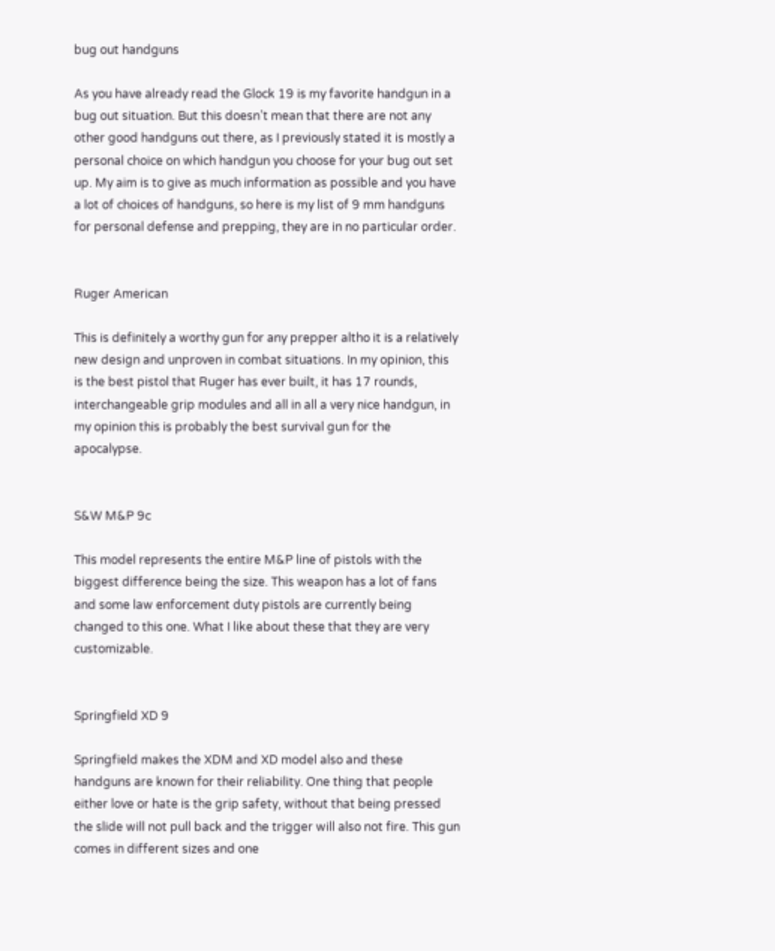bug out handguns

As you have already read the Glock 19 is my favorite handgun in a bug out situation. But this doesn’t mean that there are not any other good handguns out there, as I previously stated it is mostly a personal choice on which handgun you choose for your bug out set up. My aim is to give as much information as possible and you have a lot of choices of handguns, so here is my list of 9 mm handguns for personal defense and prepping, they are in no particular order.


Ruger American

This is definitely a worthy gun for any prepper altho it is a relatively new design and unproven in combat situations. In my opinion, this is the best pistol that Ruger has ever built, it has 17 rounds, interchangeable grip modules and all in all a very nice handgun, in my opinion this is probably the best survival gun for the apocalypse.


S&W M&P 9c

This model represents the entire M&P line of pistols with the biggest difference being the size. This weapon has a lot of fans and some law enforcement duty pistols are currently being changed to this one. What I like about these that they are very customizable.


Springfield XD 9

Springfield makes the XDM and XD model also and these handguns are known for their reliability. One thing that people either love or hate is the grip safety, without that being pressed the slide will not pull back and the trigger will also not fire. This gun comes in different sizes and one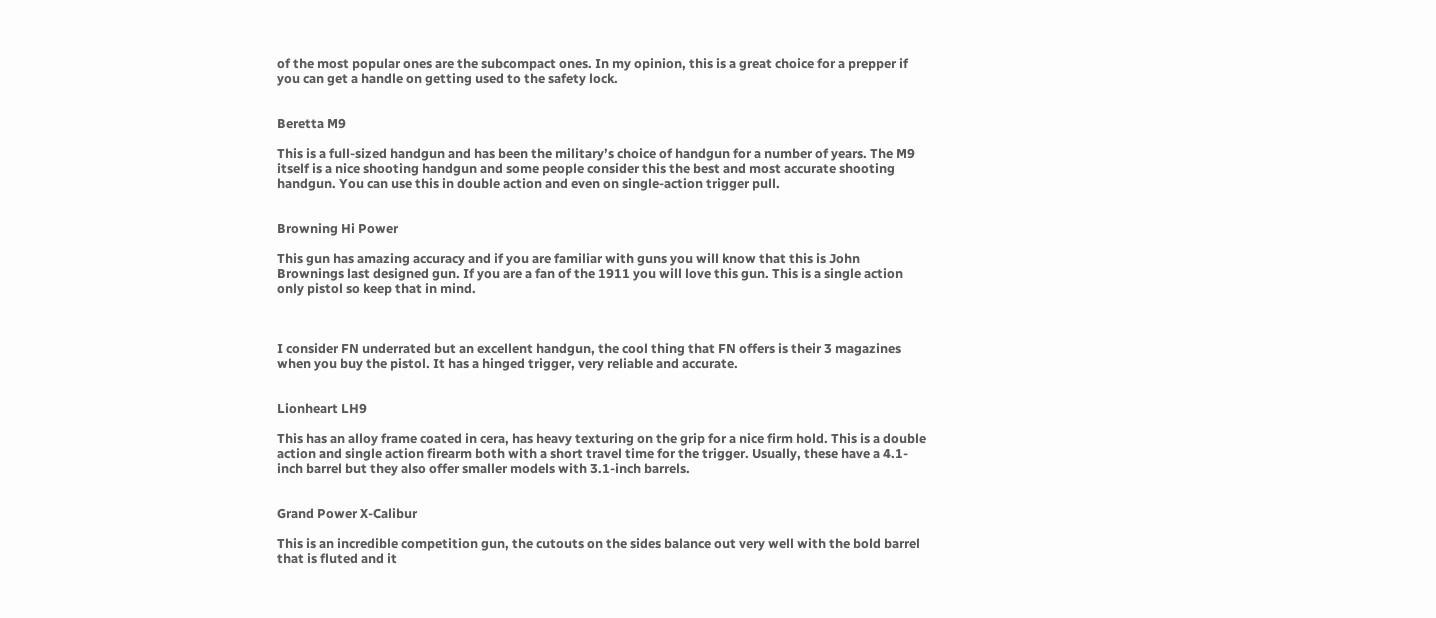of the most popular ones are the subcompact ones. In my opinion, this is a great choice for a prepper if you can get a handle on getting used to the safety lock.


Beretta M9

This is a full-sized handgun and has been the military’s choice of handgun for a number of years. The M9 itself is a nice shooting handgun and some people consider this the best and most accurate shooting handgun. You can use this in double action and even on single-action trigger pull.


Browning Hi Power

This gun has amazing accuracy and if you are familiar with guns you will know that this is John Brownings last designed gun. If you are a fan of the 1911 you will love this gun. This is a single action only pistol so keep that in mind.



I consider FN underrated but an excellent handgun, the cool thing that FN offers is their 3 magazines when you buy the pistol. It has a hinged trigger, very reliable and accurate.


Lionheart LH9

This has an alloy frame coated in cera, has heavy texturing on the grip for a nice firm hold. This is a double action and single action firearm both with a short travel time for the trigger. Usually, these have a 4.1-inch barrel but they also offer smaller models with 3.1-inch barrels.


Grand Power X-Calibur

This is an incredible competition gun, the cutouts on the sides balance out very well with the bold barrel that is fluted and it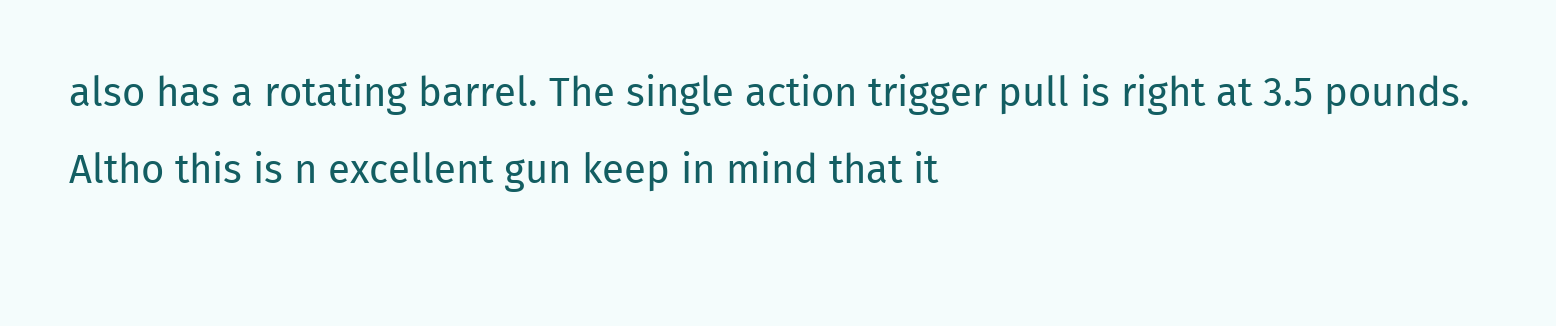also has a rotating barrel. The single action trigger pull is right at 3.5 pounds. Altho this is n excellent gun keep in mind that it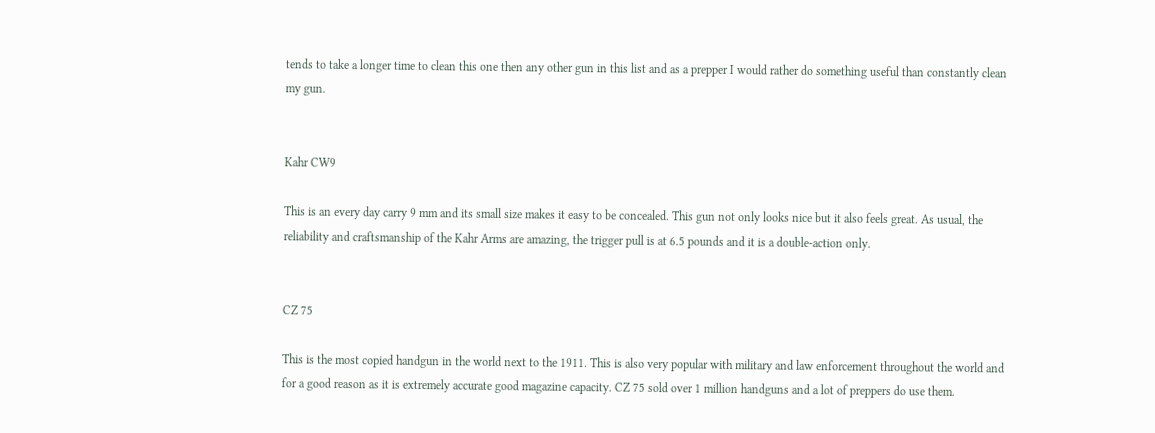tends to take a longer time to clean this one then any other gun in this list and as a prepper I would rather do something useful than constantly clean my gun.


Kahr CW9

This is an every day carry 9 mm and its small size makes it easy to be concealed. This gun not only looks nice but it also feels great. As usual, the reliability and craftsmanship of the Kahr Arms are amazing, the trigger pull is at 6.5 pounds and it is a double-action only.


CZ 75

This is the most copied handgun in the world next to the 1911. This is also very popular with military and law enforcement throughout the world and for a good reason as it is extremely accurate good magazine capacity. CZ 75 sold over 1 million handguns and a lot of preppers do use them.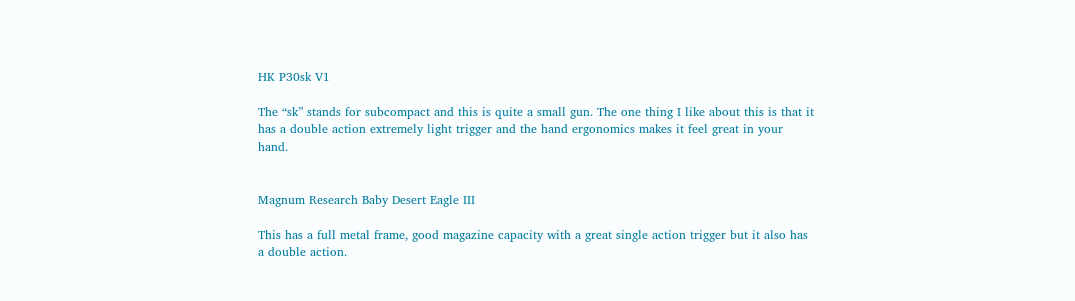HK P30sk V1

The “sk” stands for subcompact and this is quite a small gun. The one thing I like about this is that it has a double action extremely light trigger and the hand ergonomics makes it feel great in your hand.


Magnum Research Baby Desert Eagle III

This has a full metal frame, good magazine capacity with a great single action trigger but it also has a double action.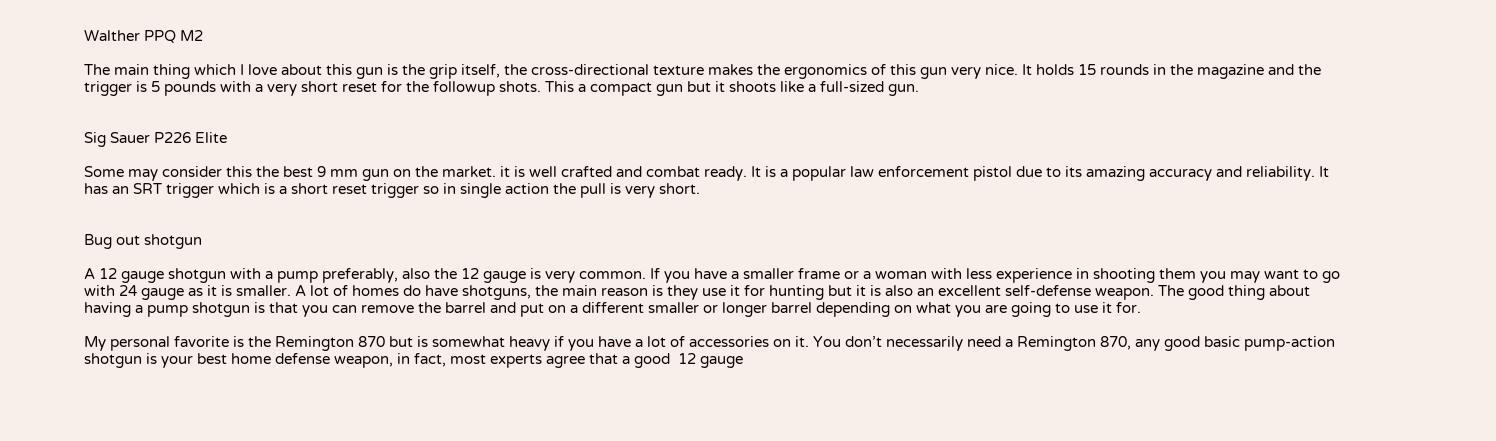Walther PPQ M2

The main thing which I love about this gun is the grip itself, the cross-directional texture makes the ergonomics of this gun very nice. It holds 15 rounds in the magazine and the trigger is 5 pounds with a very short reset for the followup shots. This a compact gun but it shoots like a full-sized gun.


Sig Sauer P226 Elite

Some may consider this the best 9 mm gun on the market. it is well crafted and combat ready. It is a popular law enforcement pistol due to its amazing accuracy and reliability. It has an SRT trigger which is a short reset trigger so in single action the pull is very short.


Bug out shotgun

A 12 gauge shotgun with a pump preferably, also the 12 gauge is very common. If you have a smaller frame or a woman with less experience in shooting them you may want to go with 24 gauge as it is smaller. A lot of homes do have shotguns, the main reason is they use it for hunting but it is also an excellent self-defense weapon. The good thing about having a pump shotgun is that you can remove the barrel and put on a different smaller or longer barrel depending on what you are going to use it for.

My personal favorite is the Remington 870 but is somewhat heavy if you have a lot of accessories on it. You don’t necessarily need a Remington 870, any good basic pump-action shotgun is your best home defense weapon, in fact, most experts agree that a good  12 gauge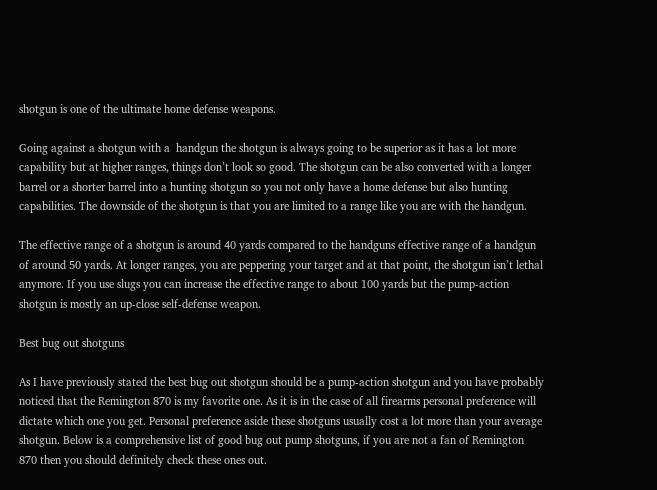shotgun is one of the ultimate home defense weapons.

Going against a shotgun with a  handgun the shotgun is always going to be superior as it has a lot more capability but at higher ranges, things don’t look so good. The shotgun can be also converted with a longer barrel or a shorter barrel into a hunting shotgun so you not only have a home defense but also hunting capabilities. The downside of the shotgun is that you are limited to a range like you are with the handgun.

The effective range of a shotgun is around 40 yards compared to the handguns effective range of a handgun of around 50 yards. At longer ranges, you are peppering your target and at that point, the shotgun isn’t lethal anymore. If you use slugs you can increase the effective range to about 100 yards but the pump-action shotgun is mostly an up-close self-defense weapon.

Best bug out shotguns

As I have previously stated the best bug out shotgun should be a pump-action shotgun and you have probably noticed that the Remington 870 is my favorite one. As it is in the case of all firearms personal preference will dictate which one you get. Personal preference aside these shotguns usually cost a lot more than your average shotgun. Below is a comprehensive list of good bug out pump shotguns, if you are not a fan of Remington 870 then you should definitely check these ones out.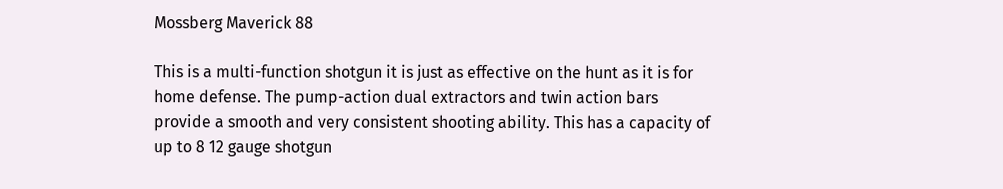Mossberg Maverick 88

This is a multi-function shotgun it is just as effective on the hunt as it is for home defense. The pump-action dual extractors and twin action bars provide a smooth and very consistent shooting ability. This has a capacity of up to 8 12 gauge shotgun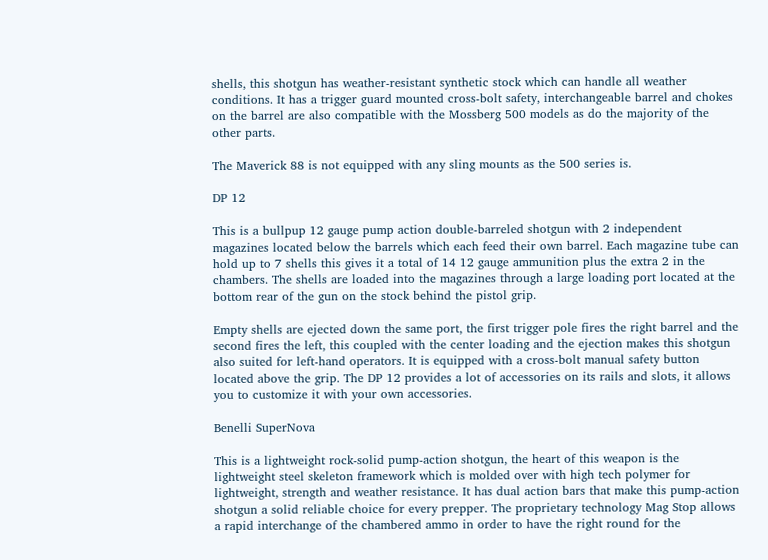shells, this shotgun has weather-resistant synthetic stock which can handle all weather conditions. It has a trigger guard mounted cross-bolt safety, interchangeable barrel and chokes on the barrel are also compatible with the Mossberg 500 models as do the majority of the other parts.

The Maverick 88 is not equipped with any sling mounts as the 500 series is.

DP 12

This is a bullpup 12 gauge pump action double-barreled shotgun with 2 independent magazines located below the barrels which each feed their own barrel. Each magazine tube can hold up to 7 shells this gives it a total of 14 12 gauge ammunition plus the extra 2 in the chambers. The shells are loaded into the magazines through a large loading port located at the bottom rear of the gun on the stock behind the pistol grip.

Empty shells are ejected down the same port, the first trigger pole fires the right barrel and the second fires the left, this coupled with the center loading and the ejection makes this shotgun also suited for left-hand operators. It is equipped with a cross-bolt manual safety button located above the grip. The DP 12 provides a lot of accessories on its rails and slots, it allows you to customize it with your own accessories.

Benelli SuperNova

This is a lightweight rock-solid pump-action shotgun, the heart of this weapon is the lightweight steel skeleton framework which is molded over with high tech polymer for lightweight, strength and weather resistance. It has dual action bars that make this pump-action shotgun a solid reliable choice for every prepper. The proprietary technology Mag Stop allows a rapid interchange of the chambered ammo in order to have the right round for the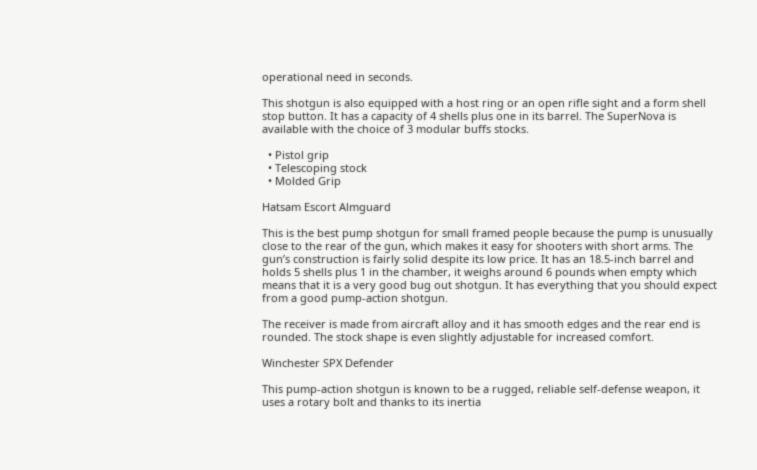operational need in seconds.

This shotgun is also equipped with a host ring or an open rifle sight and a form shell stop button. It has a capacity of 4 shells plus one in its barrel. The SuperNova is available with the choice of 3 modular buffs stocks.

  • Pistol grip
  • Telescoping stock
  • Molded Grip

Hatsam Escort Almguard

This is the best pump shotgun for small framed people because the pump is unusually close to the rear of the gun, which makes it easy for shooters with short arms. The gun’s construction is fairly solid despite its low price. It has an 18.5-inch barrel and holds 5 shells plus 1 in the chamber, it weighs around 6 pounds when empty which means that it is a very good bug out shotgun. It has everything that you should expect from a good pump-action shotgun.

The receiver is made from aircraft alloy and it has smooth edges and the rear end is rounded. The stock shape is even slightly adjustable for increased comfort.

Winchester SPX Defender

This pump-action shotgun is known to be a rugged, reliable self-defense weapon, it uses a rotary bolt and thanks to its inertia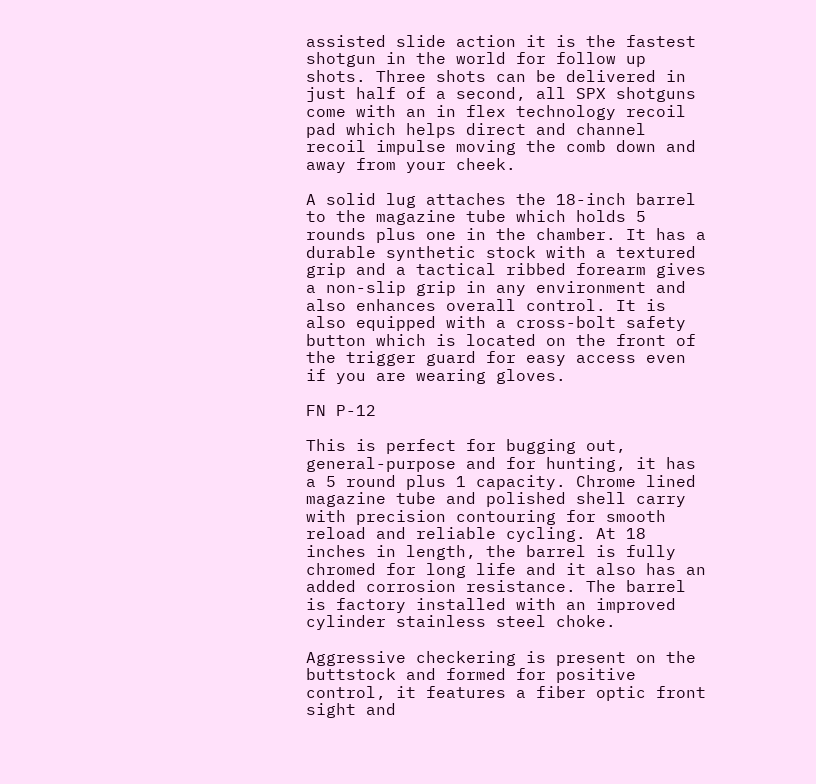assisted slide action it is the fastest shotgun in the world for follow up shots. Three shots can be delivered in just half of a second, all SPX shotguns come with an in flex technology recoil pad which helps direct and channel recoil impulse moving the comb down and away from your cheek.

A solid lug attaches the 18-inch barrel to the magazine tube which holds 5 rounds plus one in the chamber. It has a durable synthetic stock with a textured grip and a tactical ribbed forearm gives a non-slip grip in any environment and also enhances overall control. It is also equipped with a cross-bolt safety button which is located on the front of the trigger guard for easy access even if you are wearing gloves.

FN P-12

This is perfect for bugging out, general-purpose and for hunting, it has a 5 round plus 1 capacity. Chrome lined magazine tube and polished shell carry with precision contouring for smooth reload and reliable cycling. At 18 inches in length, the barrel is fully chromed for long life and it also has an added corrosion resistance. The barrel is factory installed with an improved cylinder stainless steel choke.

Aggressive checkering is present on the buttstock and formed for positive control, it features a fiber optic front sight and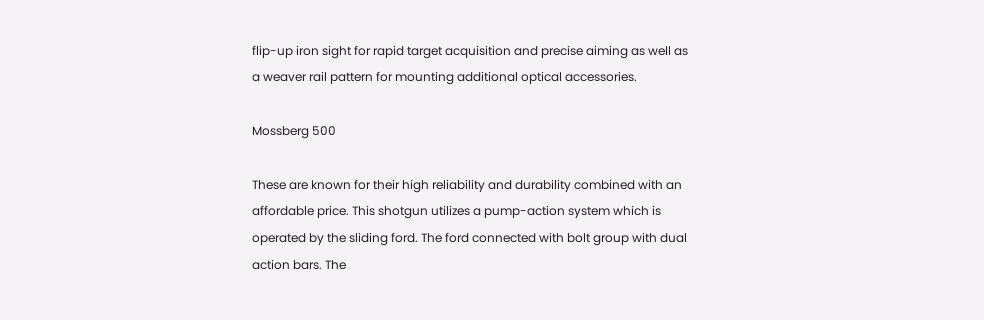flip-up iron sight for rapid target acquisition and precise aiming as well as a weaver rail pattern for mounting additional optical accessories.

Mossberg 500

These are known for their high reliability and durability combined with an affordable price. This shotgun utilizes a pump-action system which is operated by the sliding ford. The ford connected with bolt group with dual action bars. The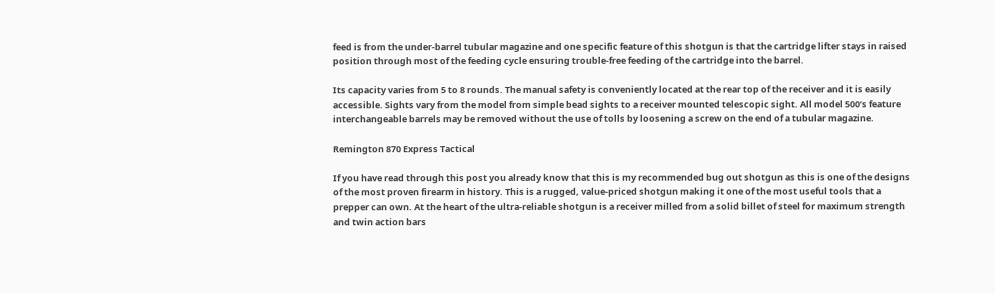feed is from the under-barrel tubular magazine and one specific feature of this shotgun is that the cartridge lifter stays in raised position through most of the feeding cycle ensuring trouble-free feeding of the cartridge into the barrel.

Its capacity varies from 5 to 8 rounds. The manual safety is conveniently located at the rear top of the receiver and it is easily accessible. Sights vary from the model from simple bead sights to a receiver mounted telescopic sight. All model 500’s feature interchangeable barrels may be removed without the use of tolls by loosening a screw on the end of a tubular magazine.

Remington 870 Express Tactical

If you have read through this post you already know that this is my recommended bug out shotgun as this is one of the designs of the most proven firearm in history. This is a rugged, value-priced shotgun making it one of the most useful tools that a prepper can own. At the heart of the ultra-reliable shotgun is a receiver milled from a solid billet of steel for maximum strength and twin action bars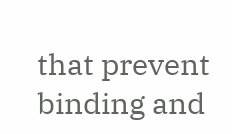that prevent binding and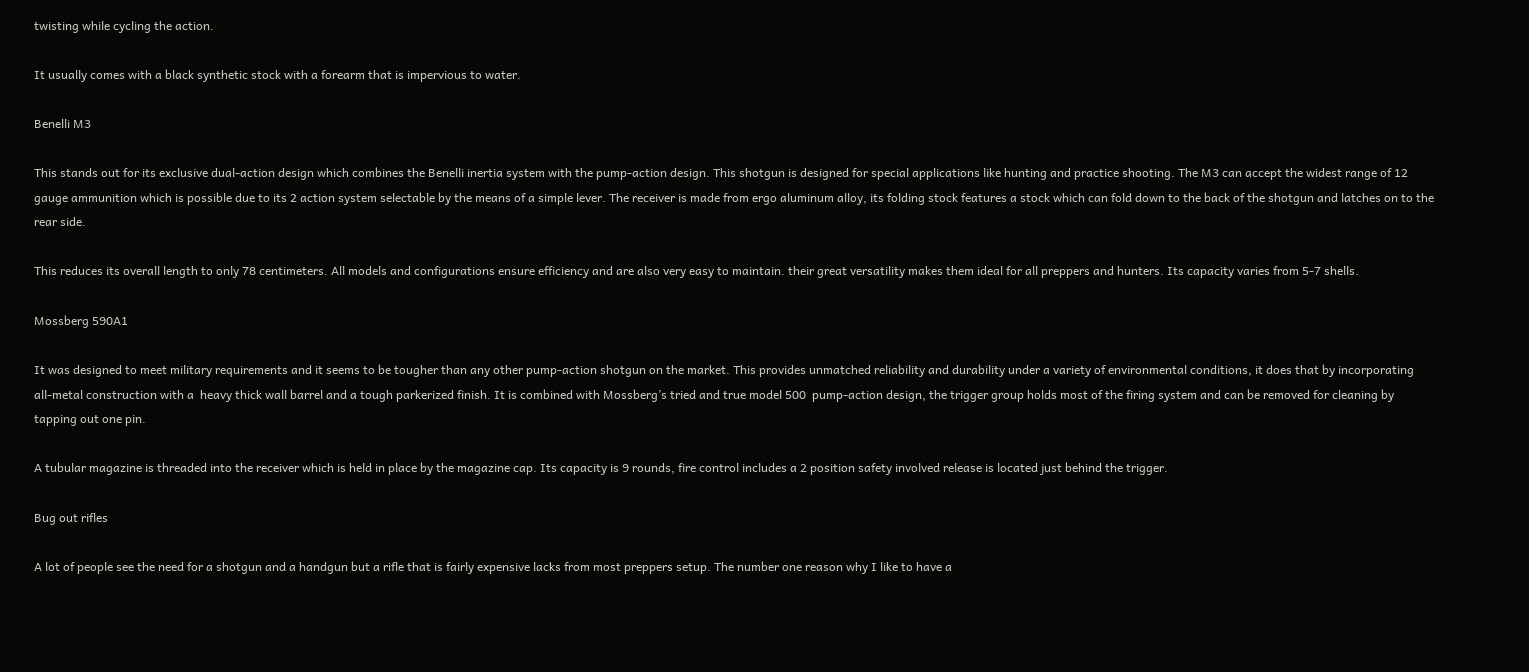twisting while cycling the action.

It usually comes with a black synthetic stock with a forearm that is impervious to water.

Benelli M3

This stands out for its exclusive dual-action design which combines the Benelli inertia system with the pump-action design. This shotgun is designed for special applications like hunting and practice shooting. The M3 can accept the widest range of 12 gauge ammunition which is possible due to its 2 action system selectable by the means of a simple lever. The receiver is made from ergo aluminum alloy, its folding stock features a stock which can fold down to the back of the shotgun and latches on to the rear side.

This reduces its overall length to only 78 centimeters. All models and configurations ensure efficiency and are also very easy to maintain. their great versatility makes them ideal for all preppers and hunters. Its capacity varies from 5-7 shells.

Mossberg 590A1

It was designed to meet military requirements and it seems to be tougher than any other pump-action shotgun on the market. This provides unmatched reliability and durability under a variety of environmental conditions, it does that by incorporating all-metal construction with a  heavy thick wall barrel and a tough parkerized finish. It is combined with Mossberg’s tried and true model 500  pump-action design, the trigger group holds most of the firing system and can be removed for cleaning by tapping out one pin.

A tubular magazine is threaded into the receiver which is held in place by the magazine cap. Its capacity is 9 rounds, fire control includes a 2 position safety involved release is located just behind the trigger.

Bug out rifles

A lot of people see the need for a shotgun and a handgun but a rifle that is fairly expensive lacks from most preppers setup. The number one reason why I like to have a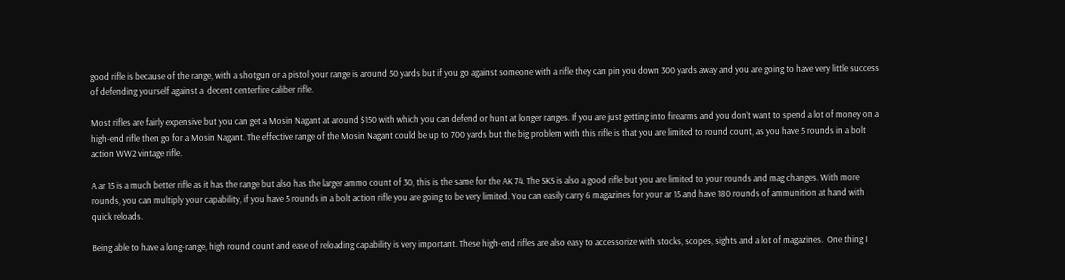good rifle is because of the range, with a shotgun or a pistol your range is around 50 yards but if you go against someone with a rifle they can pin you down 300 yards away and you are going to have very little success of defending yourself against a  decent centerfire caliber rifle.

Most rifles are fairly expensive but you can get a Mosin Nagant at around $150 with which you can defend or hunt at longer ranges. If you are just getting into firearms and you don’t want to spend a lot of money on a high-end rifle then go for a Mosin Nagant. The effective range of the Mosin Nagant could be up to 700 yards but the big problem with this rifle is that you are limited to round count, as you have 5 rounds in a bolt action WW2 vintage rifle.

A ar 15 is a much better rifle as it has the range but also has the larger ammo count of 30, this is the same for the AK 74. The SKS is also a good rifle but you are limited to your rounds and mag changes. With more rounds, you can multiply your capability, if you have 5 rounds in a bolt action rifle you are going to be very limited. You can easily carry 6 magazines for your ar 15 and have 180 rounds of ammunition at hand with quick reloads.

Being able to have a long-range, high round count and ease of reloading capability is very important. These high-end rifles are also easy to accessorize with stocks, scopes, sights and a lot of magazines.  One thing I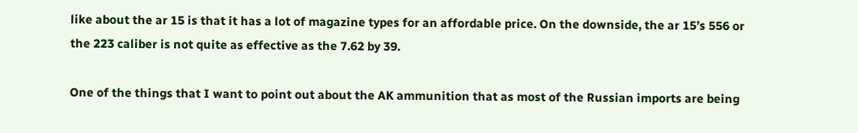like about the ar 15 is that it has a lot of magazine types for an affordable price. On the downside, the ar 15’s 556 or the 223 caliber is not quite as effective as the 7.62 by 39.

One of the things that I want to point out about the AK ammunition that as most of the Russian imports are being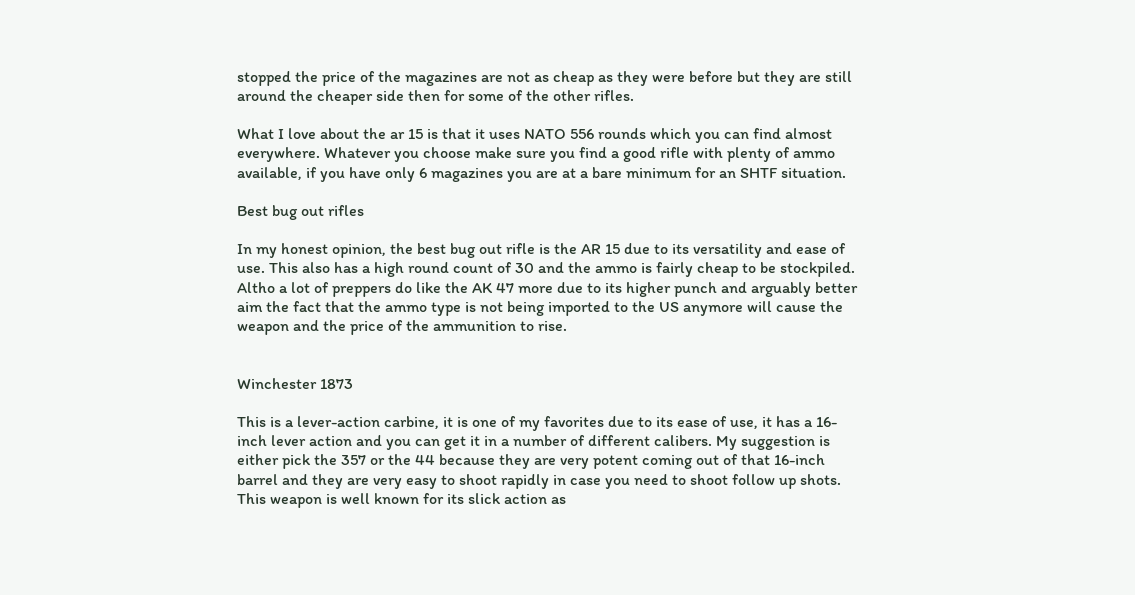stopped the price of the magazines are not as cheap as they were before but they are still around the cheaper side then for some of the other rifles.

What I love about the ar 15 is that it uses NATO 556 rounds which you can find almost everywhere. Whatever you choose make sure you find a good rifle with plenty of ammo available, if you have only 6 magazines you are at a bare minimum for an SHTF situation.

Best bug out rifles

In my honest opinion, the best bug out rifle is the AR 15 due to its versatility and ease of use. This also has a high round count of 30 and the ammo is fairly cheap to be stockpiled. Altho a lot of preppers do like the AK 47 more due to its higher punch and arguably better aim the fact that the ammo type is not being imported to the US anymore will cause the weapon and the price of the ammunition to rise.


Winchester 1873

This is a lever-action carbine, it is one of my favorites due to its ease of use, it has a 16-inch lever action and you can get it in a number of different calibers. My suggestion is either pick the 357 or the 44 because they are very potent coming out of that 16-inch barrel and they are very easy to shoot rapidly in case you need to shoot follow up shots. This weapon is well known for its slick action as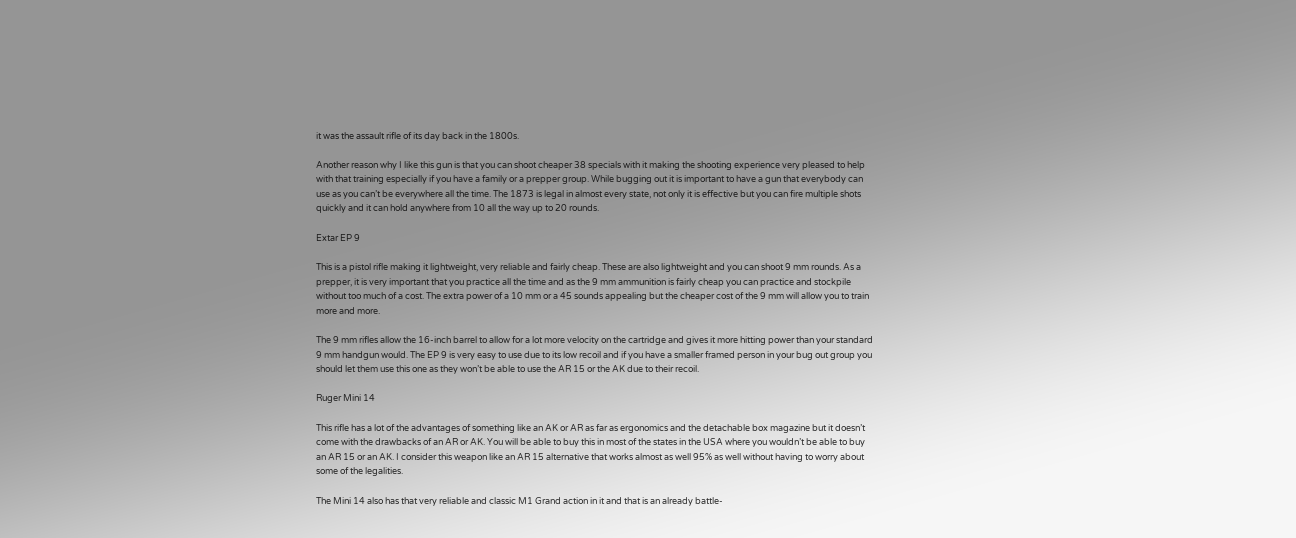it was the assault rifle of its day back in the 1800s.

Another reason why I like this gun is that you can shoot cheaper 38 specials with it making the shooting experience very pleased to help with that training especially if you have a family or a prepper group. While bugging out it is important to have a gun that everybody can use as you can’t be everywhere all the time. The 1873 is legal in almost every state, not only it is effective but you can fire multiple shots quickly and it can hold anywhere from 10 all the way up to 20 rounds.

Extar EP 9

This is a pistol rifle making it lightweight, very reliable and fairly cheap. These are also lightweight and you can shoot 9 mm rounds. As a prepper, it is very important that you practice all the time and as the 9 mm ammunition is fairly cheap you can practice and stockpile without too much of a cost. The extra power of a 10 mm or a 45 sounds appealing but the cheaper cost of the 9 mm will allow you to train more and more.

The 9 mm rifles allow the 16-inch barrel to allow for a lot more velocity on the cartridge and gives it more hitting power than your standard 9 mm handgun would. The EP 9 is very easy to use due to its low recoil and if you have a smaller framed person in your bug out group you should let them use this one as they won’t be able to use the AR 15 or the AK due to their recoil.

Ruger Mini 14

This rifle has a lot of the advantages of something like an AK or AR as far as ergonomics and the detachable box magazine but it doesn’t come with the drawbacks of an AR or AK. You will be able to buy this in most of the states in the USA where you wouldn’t be able to buy an AR 15 or an AK. I consider this weapon like an AR 15 alternative that works almost as well 95% as well without having to worry about some of the legalities.

The Mini 14 also has that very reliable and classic M1 Grand action in it and that is an already battle-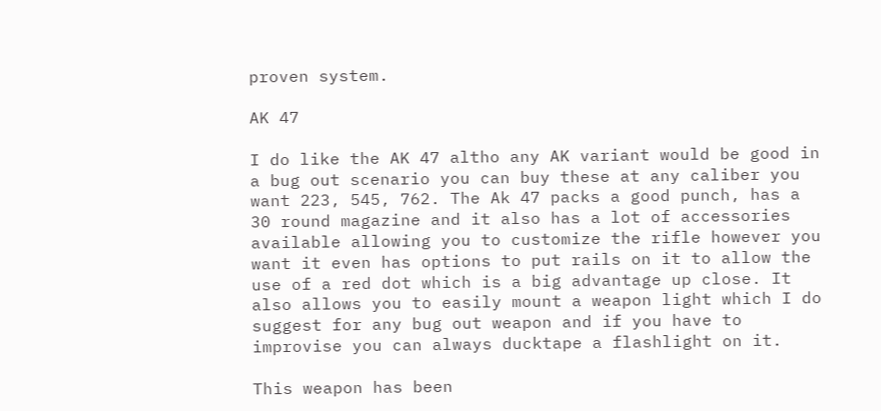proven system.

AK 47

I do like the AK 47 altho any AK variant would be good in a bug out scenario you can buy these at any caliber you want 223, 545, 762. The Ak 47 packs a good punch, has a 30 round magazine and it also has a lot of accessories available allowing you to customize the rifle however you want it even has options to put rails on it to allow the use of a red dot which is a big advantage up close. It also allows you to easily mount a weapon light which I do suggest for any bug out weapon and if you have to improvise you can always ducktape a flashlight on it.

This weapon has been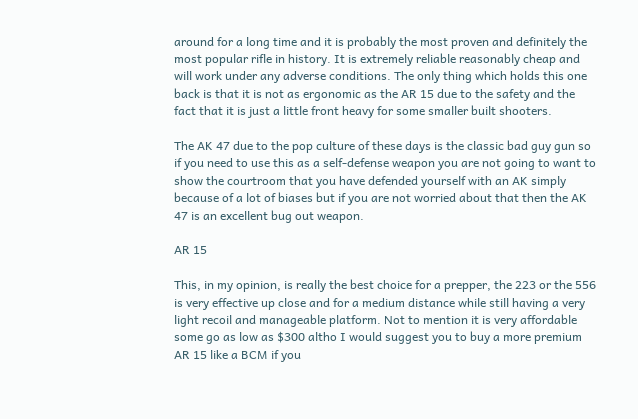around for a long time and it is probably the most proven and definitely the most popular rifle in history. It is extremely reliable reasonably cheap and will work under any adverse conditions. The only thing which holds this one back is that it is not as ergonomic as the AR 15 due to the safety and the fact that it is just a little front heavy for some smaller built shooters.

The AK 47 due to the pop culture of these days is the classic bad guy gun so if you need to use this as a self-defense weapon you are not going to want to show the courtroom that you have defended yourself with an AK simply because of a lot of biases but if you are not worried about that then the AK 47 is an excellent bug out weapon.

AR 15

This, in my opinion, is really the best choice for a prepper, the 223 or the 556 is very effective up close and for a medium distance while still having a very light recoil and manageable platform. Not to mention it is very affordable some go as low as $300 altho I would suggest you to buy a more premium AR 15 like a BCM if you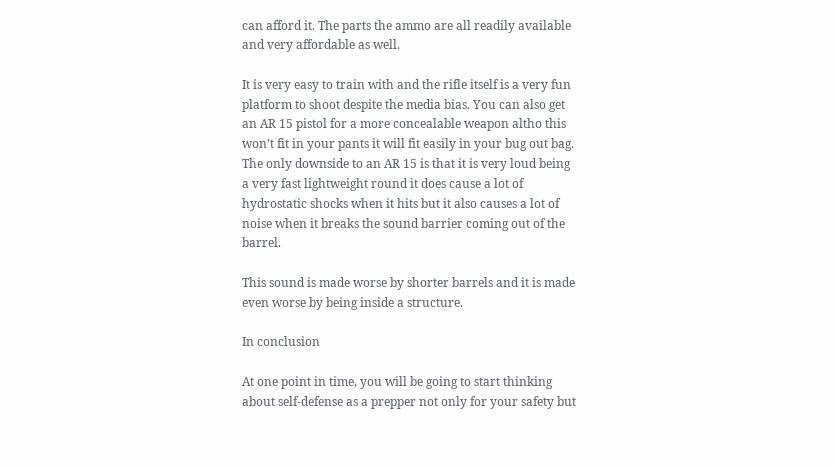can afford it. The parts the ammo are all readily available and very affordable as well.

It is very easy to train with and the rifle itself is a very fun platform to shoot despite the media bias. You can also get an AR 15 pistol for a more concealable weapon altho this won’t fit in your pants it will fit easily in your bug out bag. The only downside to an AR 15 is that it is very loud being a very fast lightweight round it does cause a lot of hydrostatic shocks when it hits but it also causes a lot of noise when it breaks the sound barrier coming out of the barrel.

This sound is made worse by shorter barrels and it is made even worse by being inside a structure.

In conclusion

At one point in time, you will be going to start thinking about self-defense as a prepper not only for your safety but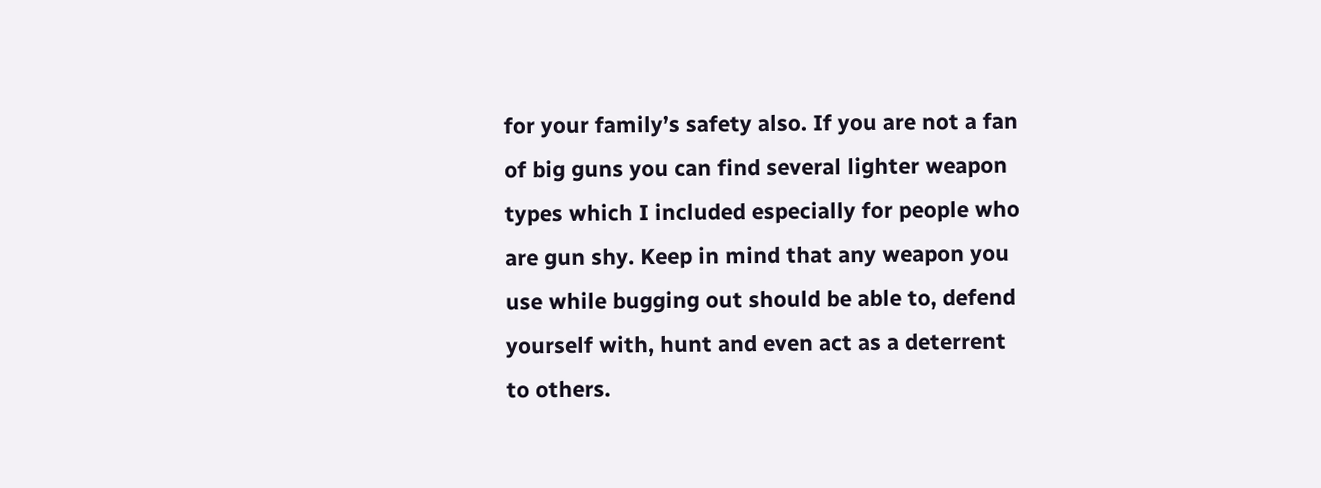for your family’s safety also. If you are not a fan of big guns you can find several lighter weapon types which I included especially for people who are gun shy. Keep in mind that any weapon you use while bugging out should be able to, defend yourself with, hunt and even act as a deterrent to others.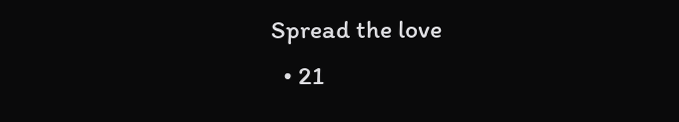Spread the love
  • 21